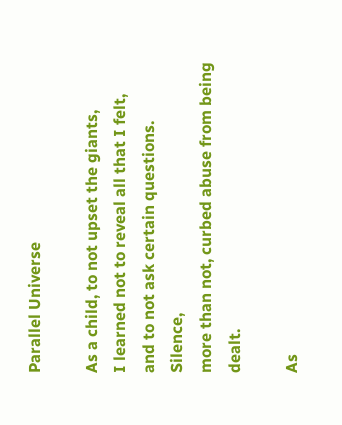Parallel Universe

As a child, to not upset the giants,
I learned not to reveal all that I felt,
and to not ask certain questions. Silence,
more than not, curbed abuse from being dealt.

As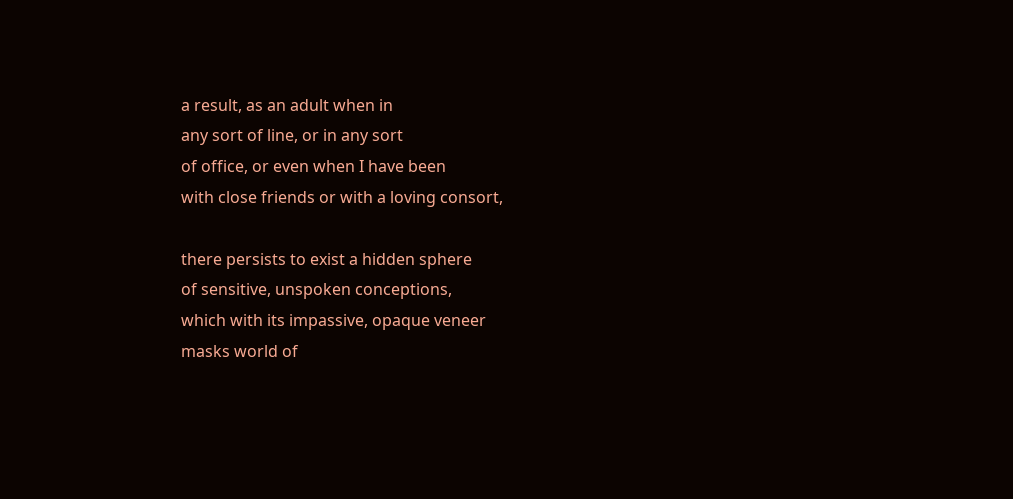a result, as an adult when in
any sort of line, or in any sort
of office, or even when I have been
with close friends or with a loving consort,

there persists to exist a hidden sphere
of sensitive, unspoken conceptions,
which with its impassive, opaque veneer
masks world of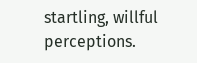startling, willful perceptions.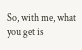So, with me, what you get is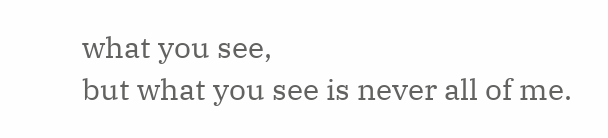what you see,
but what you see is never all of me.